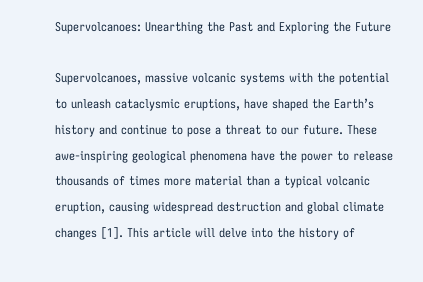Supervolcanoes: Unearthing the Past and Exploring the Future

Supervolcanoes, massive volcanic systems with the potential to unleash cataclysmic eruptions, have shaped the Earth’s history and continue to pose a threat to our future. These awe-inspiring geological phenomena have the power to release thousands of times more material than a typical volcanic eruption, causing widespread destruction and global climate changes [1]. This article will delve into the history of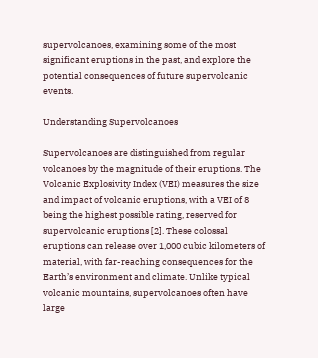supervolcanoes, examining some of the most significant eruptions in the past, and explore the potential consequences of future supervolcanic events.

Understanding Supervolcanoes

Supervolcanoes are distinguished from regular volcanoes by the magnitude of their eruptions. The Volcanic Explosivity Index (VEI) measures the size and impact of volcanic eruptions, with a VEI of 8 being the highest possible rating, reserved for supervolcanic eruptions [2]. These colossal eruptions can release over 1,000 cubic kilometers of material, with far-reaching consequences for the Earth’s environment and climate. Unlike typical volcanic mountains, supervolcanoes often have large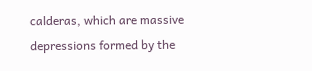calderas, which are massive depressions formed by the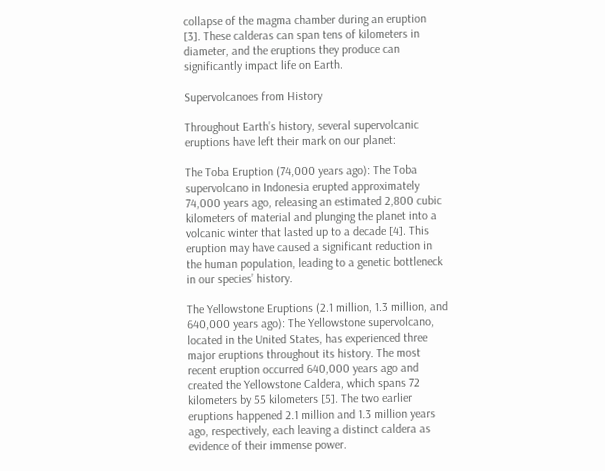collapse of the magma chamber during an eruption [3]. These calderas can span tens of kilometers in diameter, and the eruptions they produce can significantly impact life on Earth.

Supervolcanoes from History

Throughout Earth’s history, several supervolcanic eruptions have left their mark on our planet:

The Toba Eruption (74,000 years ago): The Toba supervolcano in Indonesia erupted approximately 74,000 years ago, releasing an estimated 2,800 cubic kilometers of material and plunging the planet into a volcanic winter that lasted up to a decade [4]. This eruption may have caused a significant reduction in the human population, leading to a genetic bottleneck in our species’ history.

The Yellowstone Eruptions (2.1 million, 1.3 million, and 640,000 years ago): The Yellowstone supervolcano, located in the United States, has experienced three major eruptions throughout its history. The most recent eruption occurred 640,000 years ago and created the Yellowstone Caldera, which spans 72 kilometers by 55 kilometers [5]. The two earlier eruptions happened 2.1 million and 1.3 million years ago, respectively, each leaving a distinct caldera as evidence of their immense power.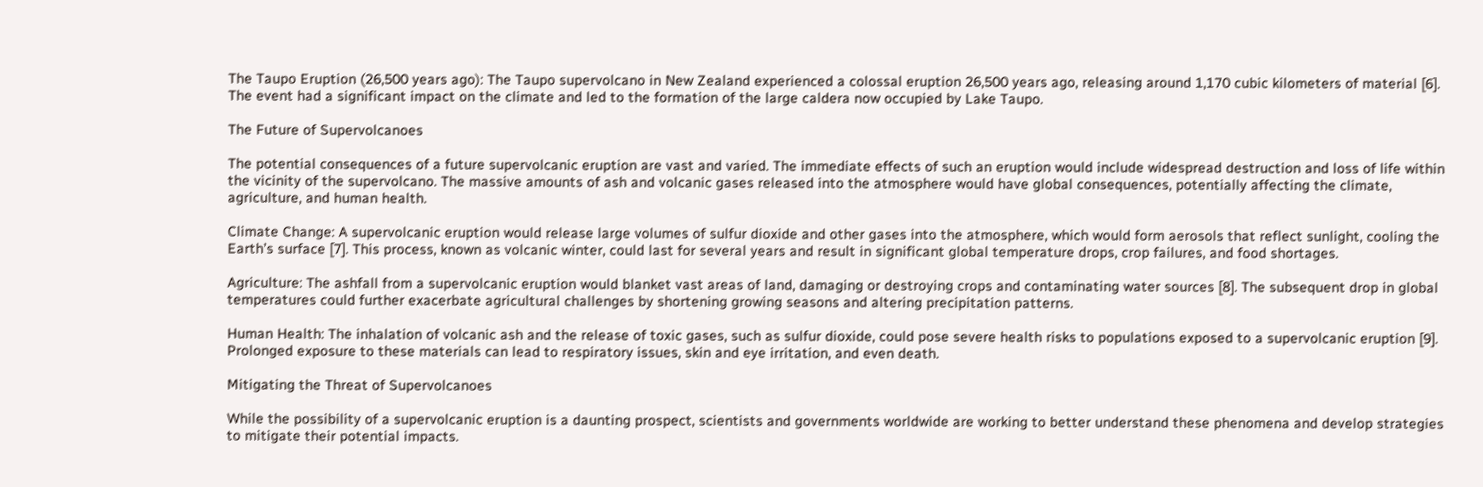The Taupo Eruption (26,500 years ago): The Taupo supervolcano in New Zealand experienced a colossal eruption 26,500 years ago, releasing around 1,170 cubic kilometers of material [6]. The event had a significant impact on the climate and led to the formation of the large caldera now occupied by Lake Taupo.

The Future of Supervolcanoes

The potential consequences of a future supervolcanic eruption are vast and varied. The immediate effects of such an eruption would include widespread destruction and loss of life within the vicinity of the supervolcano. The massive amounts of ash and volcanic gases released into the atmosphere would have global consequences, potentially affecting the climate, agriculture, and human health.

Climate Change: A supervolcanic eruption would release large volumes of sulfur dioxide and other gases into the atmosphere, which would form aerosols that reflect sunlight, cooling the Earth’s surface [7]. This process, known as volcanic winter, could last for several years and result in significant global temperature drops, crop failures, and food shortages.

Agriculture: The ashfall from a supervolcanic eruption would blanket vast areas of land, damaging or destroying crops and contaminating water sources [8]. The subsequent drop in global temperatures could further exacerbate agricultural challenges by shortening growing seasons and altering precipitation patterns.

Human Health: The inhalation of volcanic ash and the release of toxic gases, such as sulfur dioxide, could pose severe health risks to populations exposed to a supervolcanic eruption [9]. Prolonged exposure to these materials can lead to respiratory issues, skin and eye irritation, and even death.

Mitigating the Threat of Supervolcanoes

While the possibility of a supervolcanic eruption is a daunting prospect, scientists and governments worldwide are working to better understand these phenomena and develop strategies to mitigate their potential impacts.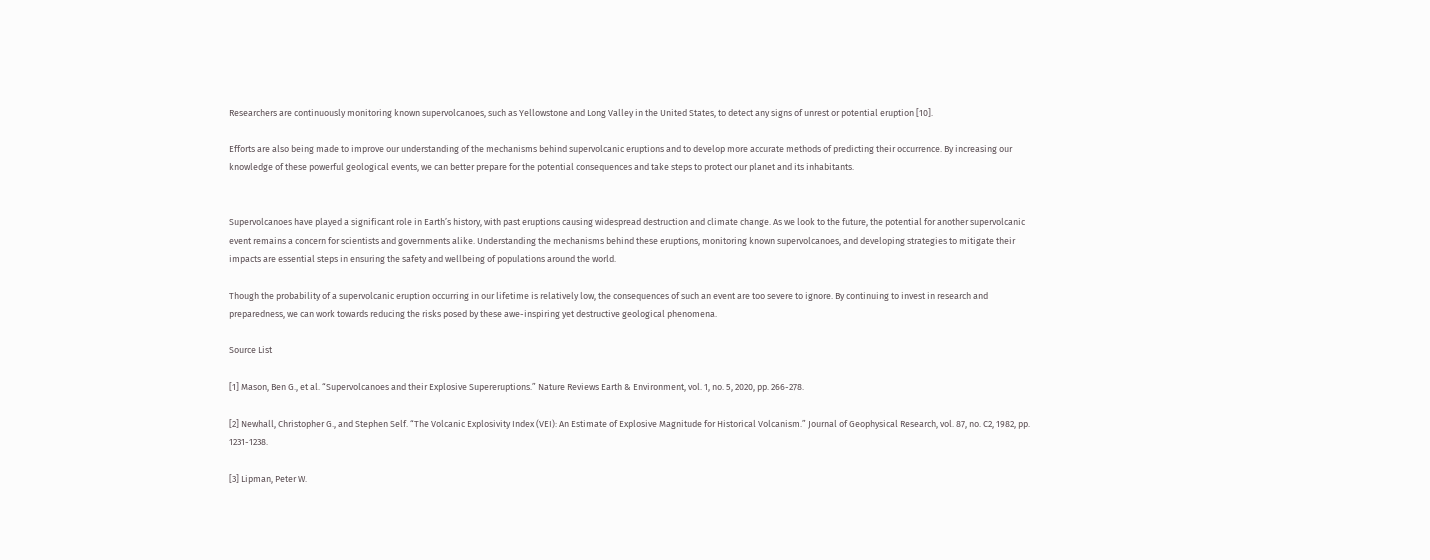Researchers are continuously monitoring known supervolcanoes, such as Yellowstone and Long Valley in the United States, to detect any signs of unrest or potential eruption [10].

Efforts are also being made to improve our understanding of the mechanisms behind supervolcanic eruptions and to develop more accurate methods of predicting their occurrence. By increasing our knowledge of these powerful geological events, we can better prepare for the potential consequences and take steps to protect our planet and its inhabitants.


Supervolcanoes have played a significant role in Earth’s history, with past eruptions causing widespread destruction and climate change. As we look to the future, the potential for another supervolcanic event remains a concern for scientists and governments alike. Understanding the mechanisms behind these eruptions, monitoring known supervolcanoes, and developing strategies to mitigate their impacts are essential steps in ensuring the safety and wellbeing of populations around the world.

Though the probability of a supervolcanic eruption occurring in our lifetime is relatively low, the consequences of such an event are too severe to ignore. By continuing to invest in research and preparedness, we can work towards reducing the risks posed by these awe-inspiring yet destructive geological phenomena.

Source List

[1] Mason, Ben G., et al. “Supervolcanoes and their Explosive Supereruptions.” Nature Reviews Earth & Environment, vol. 1, no. 5, 2020, pp. 266-278.

[2] Newhall, Christopher G., and Stephen Self. “The Volcanic Explosivity Index (VEI): An Estimate of Explosive Magnitude for Historical Volcanism.” Journal of Geophysical Research, vol. 87, no. C2, 1982, pp. 1231-1238.

[3] Lipman, Peter W.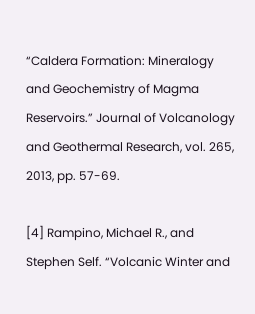“Caldera Formation: Mineralogy and Geochemistry of Magma Reservoirs.” Journal of Volcanology and Geothermal Research, vol. 265, 2013, pp. 57-69.

[4] Rampino, Michael R., and Stephen Self. “Volcanic Winter and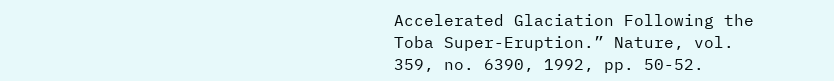Accelerated Glaciation Following the Toba Super-Eruption.” Nature, vol. 359, no. 6390, 1992, pp. 50-52.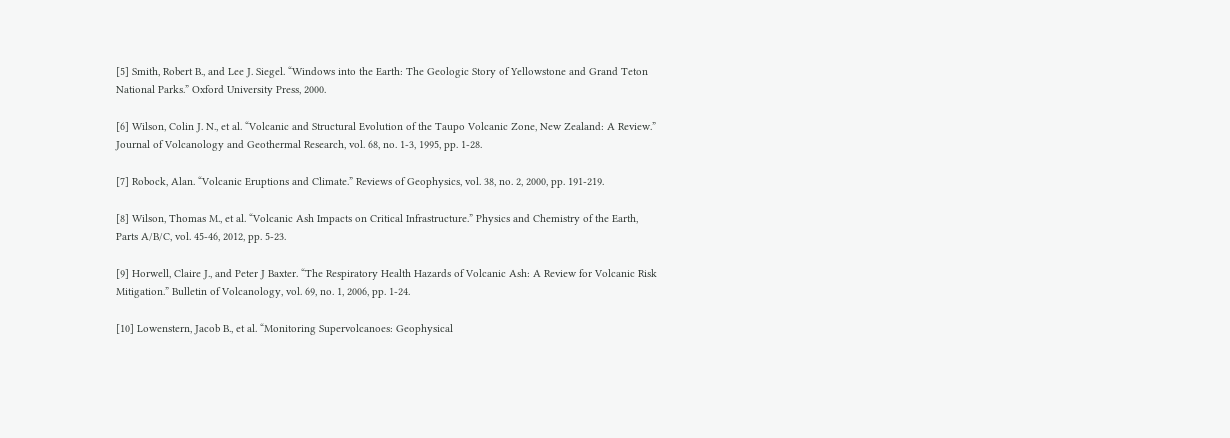[5] Smith, Robert B., and Lee J. Siegel. “Windows into the Earth: The Geologic Story of Yellowstone and Grand Teton National Parks.” Oxford University Press, 2000.

[6] Wilson, Colin J. N., et al. “Volcanic and Structural Evolution of the Taupo Volcanic Zone, New Zealand: A Review.” Journal of Volcanology and Geothermal Research, vol. 68, no. 1-3, 1995, pp. 1-28.

[7] Robock, Alan. “Volcanic Eruptions and Climate.” Reviews of Geophysics, vol. 38, no. 2, 2000, pp. 191-219.

[8] Wilson, Thomas M., et al. “Volcanic Ash Impacts on Critical Infrastructure.” Physics and Chemistry of the Earth, Parts A/B/C, vol. 45-46, 2012, pp. 5-23.

[9] Horwell, Claire J., and Peter J Baxter. “The Respiratory Health Hazards of Volcanic Ash: A Review for Volcanic Risk Mitigation.” Bulletin of Volcanology, vol. 69, no. 1, 2006, pp. 1-24.

[10] Lowenstern, Jacob B., et al. “Monitoring Supervolcanoes: Geophysical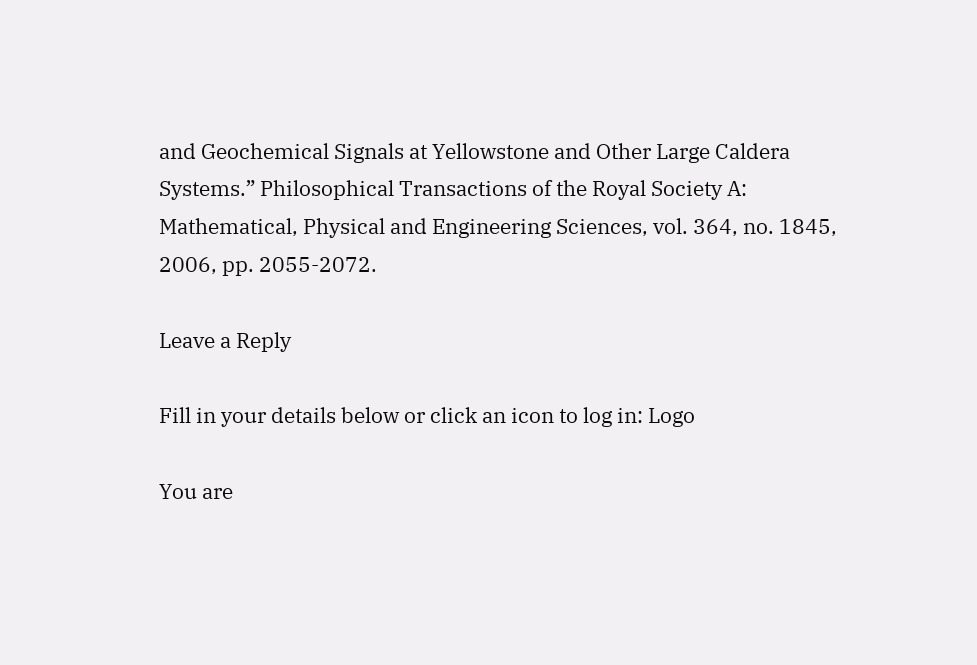and Geochemical Signals at Yellowstone and Other Large Caldera Systems.” Philosophical Transactions of the Royal Society A: Mathematical, Physical and Engineering Sciences, vol. 364, no. 1845, 2006, pp. 2055-2072.

Leave a Reply

Fill in your details below or click an icon to log in: Logo

You are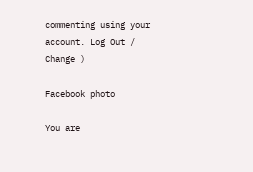commenting using your account. Log Out /  Change )

Facebook photo

You are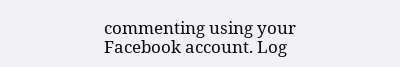commenting using your Facebook account. Log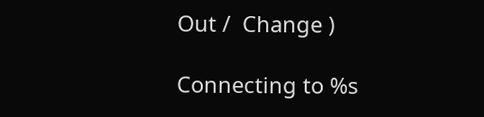Out /  Change )

Connecting to %s